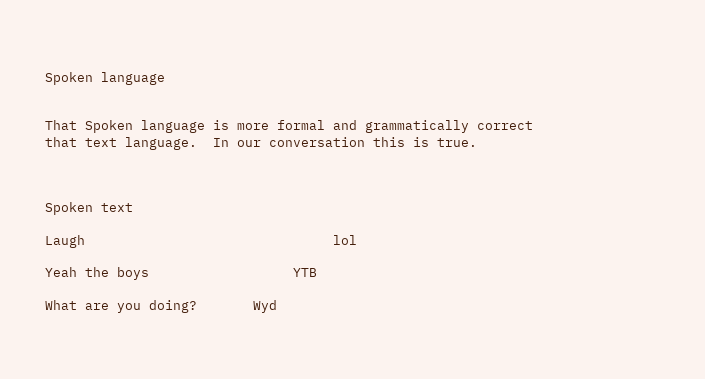Spoken language


That Spoken language is more formal and grammatically correct that text language.  In our conversation this is true.



Spoken text

Laugh                               lol

Yeah the boys                  YTB

What are you doing?       Wyd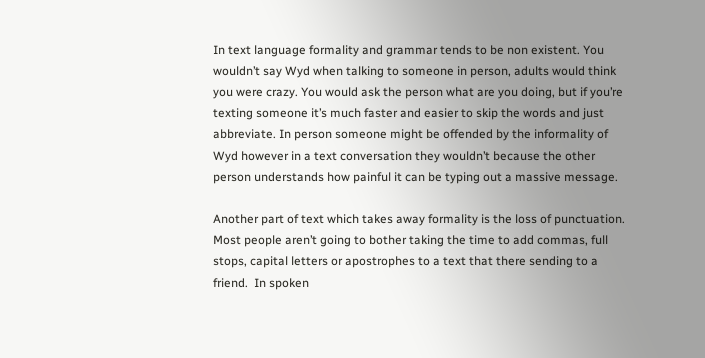In text language formality and grammar tends to be non existent. You wouldn’t say Wyd when talking to someone in person, adults would think you were crazy. You would ask the person what are you doing, but if you’re texting someone it’s much faster and easier to skip the words and just abbreviate. In person someone might be offended by the informality of Wyd however in a text conversation they wouldn’t because the other person understands how painful it can be typing out a massive message.

Another part of text which takes away formality is the loss of punctuation. Most people aren’t going to bother taking the time to add commas, full stops, capital letters or apostrophes to a text that there sending to a friend.  In spoken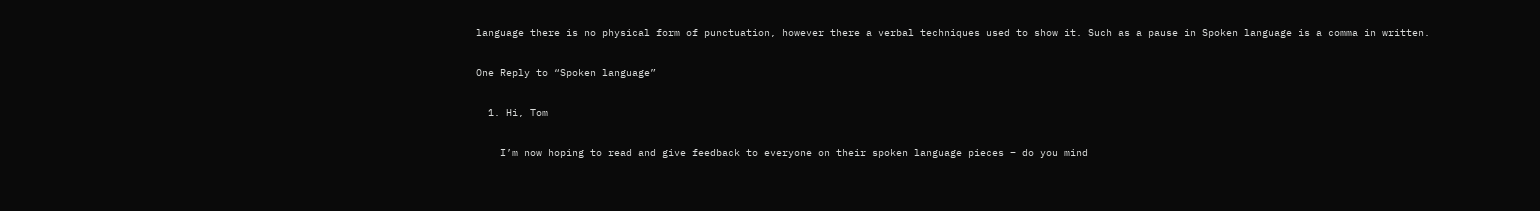language there is no physical form of punctuation, however there a verbal techniques used to show it. Such as a pause in Spoken language is a comma in written.

One Reply to “Spoken language”

  1. Hi, Tom

    I’m now hoping to read and give feedback to everyone on their spoken language pieces – do you mind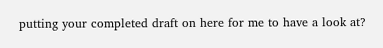putting your completed draft on here for me to have a look at?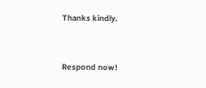Thanks kindly.


Respond now!